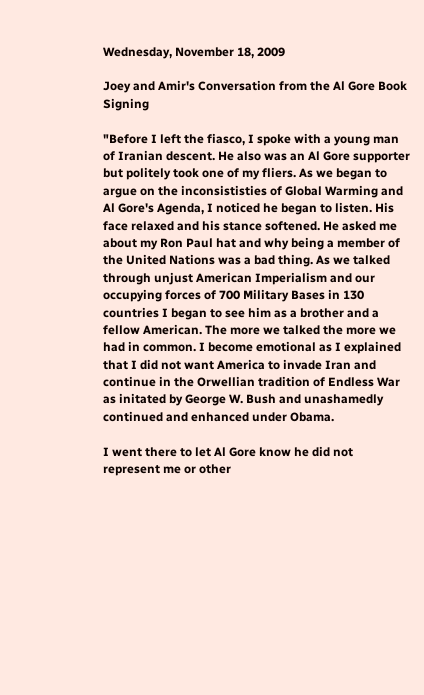Wednesday, November 18, 2009

Joey and Amir's Conversation from the Al Gore Book Signing

"Before I left the fiasco, I spoke with a young man of Iranian descent. He also was an Al Gore supporter but politely took one of my fliers. As we began to argue on the inconsististies of Global Warming and Al Gore's Agenda, I noticed he began to listen. His face relaxed and his stance softened. He asked me about my Ron Paul hat and why being a member of the United Nations was a bad thing. As we talked through unjust American Imperialism and our occupying forces of 700 Military Bases in 130 countries I began to see him as a brother and a fellow American. The more we talked the more we had in common. I become emotional as I explained that I did not want America to invade Iran and continue in the Orwellian tradition of Endless War as initated by George W. Bush and unashamedly continued and enhanced under Obama.

I went there to let Al Gore know he did not represent me or other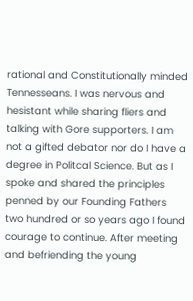rational and Constitutionally minded Tennesseans. I was nervous and hesistant while sharing fliers and talking with Gore supporters. I am not a gifted debator nor do I have a degree in Politcal Science. But as I spoke and shared the principles penned by our Founding Fathers two hundred or so years ago I found courage to continue. After meeting and befriending the young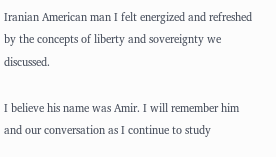Iranian American man I felt energized and refreshed by the concepts of liberty and sovereignty we discussed.

I believe his name was Amir. I will remember him and our conversation as I continue to study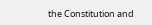the Constitution and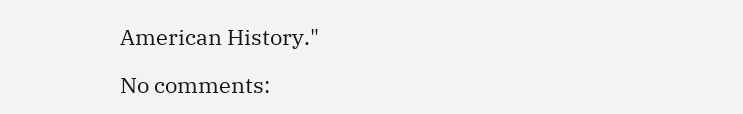American History."

No comments: